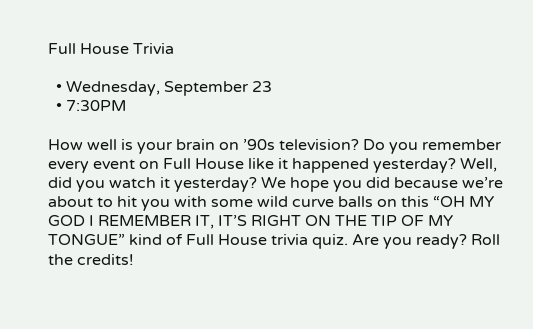Full House Trivia

  • Wednesday, September 23
  • 7:30PM

How well is your brain on ’90s television? Do you remember every event on Full House like it happened yesterday? Well, did you watch it yesterday? We hope you did because we’re about to hit you with some wild curve balls on this “OH MY GOD I REMEMBER IT, IT’S RIGHT ON THE TIP OF MY TONGUE” kind of Full House trivia quiz. Are you ready? Roll the credits!